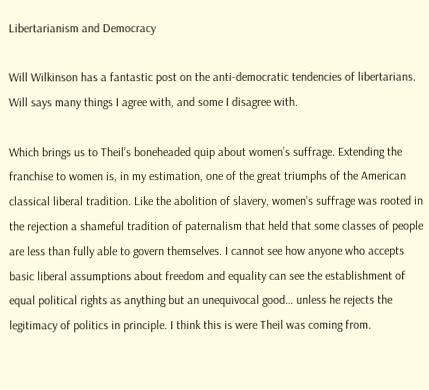Libertarianism and Democracy

Will Wilkinson has a fantastic post on the anti-democratic tendencies of libertarians. Will says many things I agree with, and some I disagree with.

Which brings us to Theil’s boneheaded quip about women’s suffrage. Extending the franchise to women is, in my estimation, one of the great triumphs of the American classical liberal tradition. Like the abolition of slavery, women’s suffrage was rooted in the rejection a shameful tradition of paternalism that held that some classes of people are less than fully able to govern themselves. I cannot see how anyone who accepts basic liberal assumptions about freedom and equality can see the establishment of equal political rights as anything but an unequivocal good… unless he rejects the legitimacy of politics in principle. I think this is were Theil was coming from.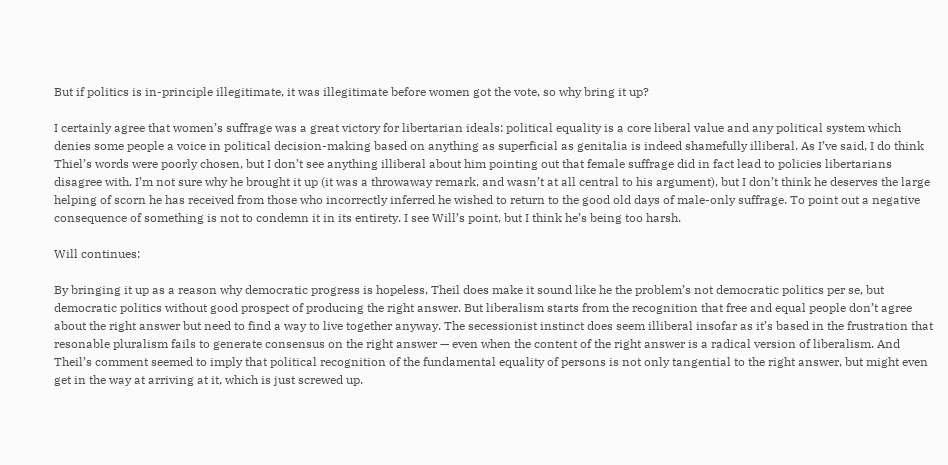But if politics is in-principle illegitimate, it was illegitimate before women got the vote, so why bring it up?

I certainly agree that women’s suffrage was a great victory for libertarian ideals: political equality is a core liberal value and any political system which denies some people a voice in political decision-making based on anything as superficial as genitalia is indeed shamefully illiberal. As I’ve said, I do think Thiel’s words were poorly chosen, but I don’t see anything illiberal about him pointing out that female suffrage did in fact lead to policies libertarians disagree with. I’m not sure why he brought it up (it was a throwaway remark, and wasn’t at all central to his argument), but I don’t think he deserves the large helping of scorn he has received from those who incorrectly inferred he wished to return to the good old days of male-only suffrage. To point out a negative consequence of something is not to condemn it in its entirety. I see Will’s point, but I think he’s being too harsh.

Will continues:

By bringing it up as a reason why democratic progress is hopeless, Theil does make it sound like he the problem’s not democratic politics per se, but democratic politics without good prospect of producing the right answer. But liberalism starts from the recognition that free and equal people don’t agree about the right answer but need to find a way to live together anyway. The secessionist instinct does seem illiberal insofar as it’s based in the frustration that resonable pluralism fails to generate consensus on the right answer — even when the content of the right answer is a radical version of liberalism. And Theil’s comment seemed to imply that political recognition of the fundamental equality of persons is not only tangential to the right answer, but might even get in the way at arriving at it, which is just screwed up.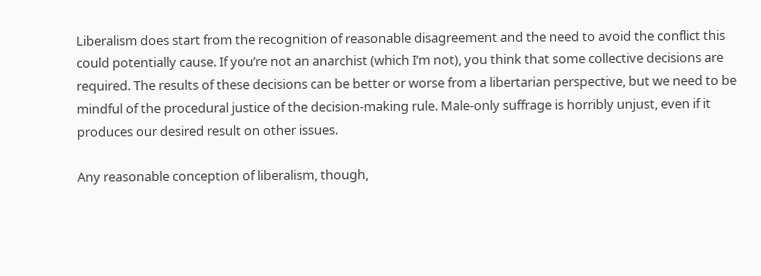Liberalism does start from the recognition of reasonable disagreement and the need to avoid the conflict this could potentially cause. If you’re not an anarchist (which I’m not), you think that some collective decisions are required. The results of these decisions can be better or worse from a libertarian perspective, but we need to be mindful of the procedural justice of the decision-making rule. Male-only suffrage is horribly unjust, even if it produces our desired result on other issues.

Any reasonable conception of liberalism, though,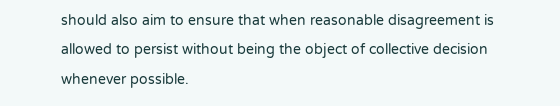should also aim to ensure that when reasonable disagreement is allowed to persist without being the object of collective decision whenever possible.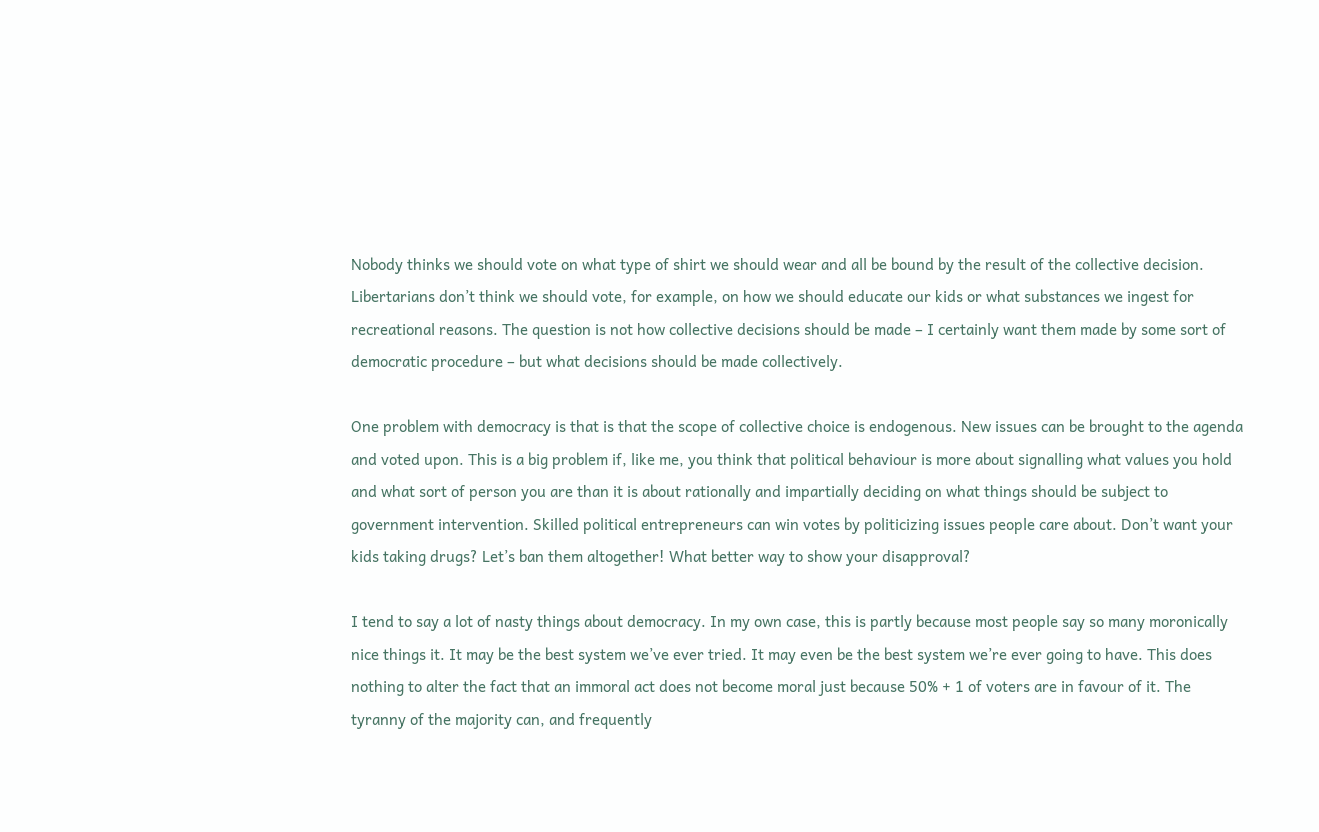Nobody thinks we should vote on what type of shirt we should wear and all be bound by the result of the collective decision. Libertarians don’t think we should vote, for example, on how we should educate our kids or what substances we ingest for recreational reasons. The question is not how collective decisions should be made – I certainly want them made by some sort of democratic procedure – but what decisions should be made collectively.

One problem with democracy is that is that the scope of collective choice is endogenous. New issues can be brought to the agenda and voted upon. This is a big problem if, like me, you think that political behaviour is more about signalling what values you hold and what sort of person you are than it is about rationally and impartially deciding on what things should be subject to government intervention. Skilled political entrepreneurs can win votes by politicizing issues people care about. Don’t want your kids taking drugs? Let’s ban them altogether! What better way to show your disapproval?

I tend to say a lot of nasty things about democracy. In my own case, this is partly because most people say so many moronically nice things it. It may be the best system we’ve ever tried. It may even be the best system we’re ever going to have. This does nothing to alter the fact that an immoral act does not become moral just because 50% + 1 of voters are in favour of it. The tyranny of the majority can, and frequently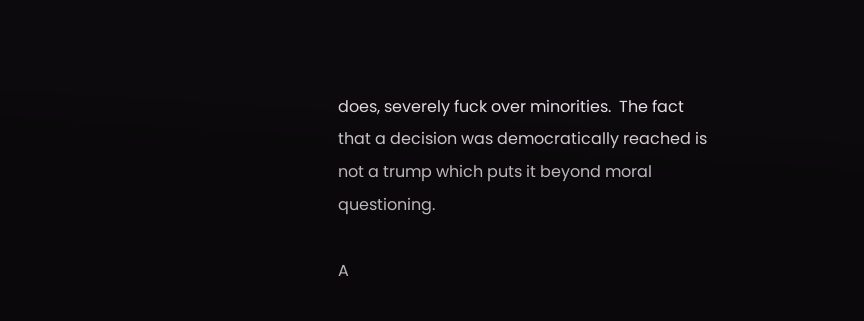does, severely fuck over minorities.  The fact that a decision was democratically reached is not a trump which puts it beyond moral questioning.

A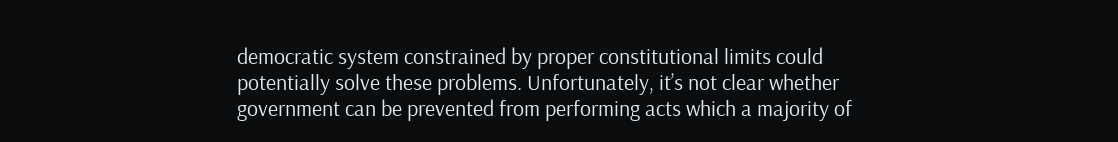democratic system constrained by proper constitutional limits could potentially solve these problems. Unfortunately, it’s not clear whether government can be prevented from performing acts which a majority of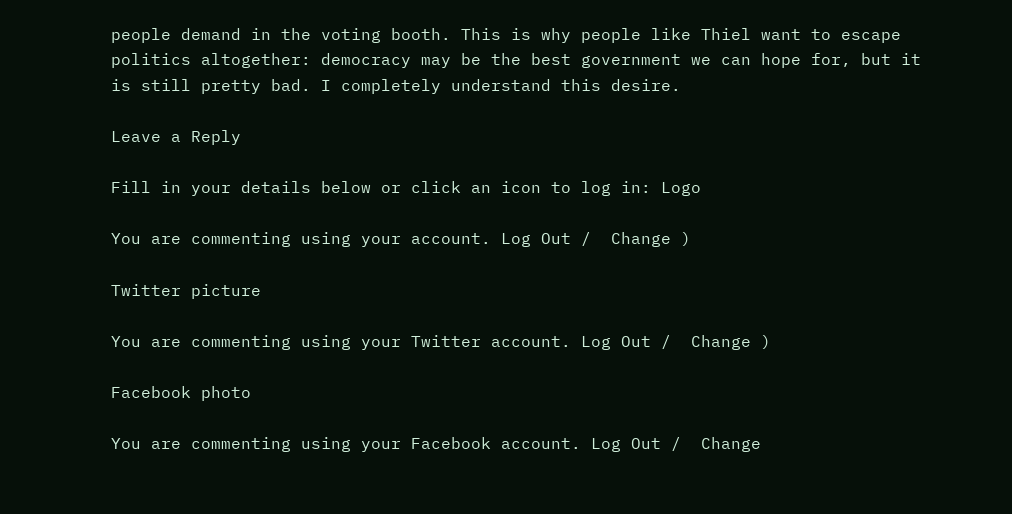people demand in the voting booth. This is why people like Thiel want to escape politics altogether: democracy may be the best government we can hope for, but it is still pretty bad. I completely understand this desire.

Leave a Reply

Fill in your details below or click an icon to log in: Logo

You are commenting using your account. Log Out /  Change )

Twitter picture

You are commenting using your Twitter account. Log Out /  Change )

Facebook photo

You are commenting using your Facebook account. Log Out /  Change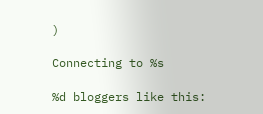)

Connecting to %s

%d bloggers like this: